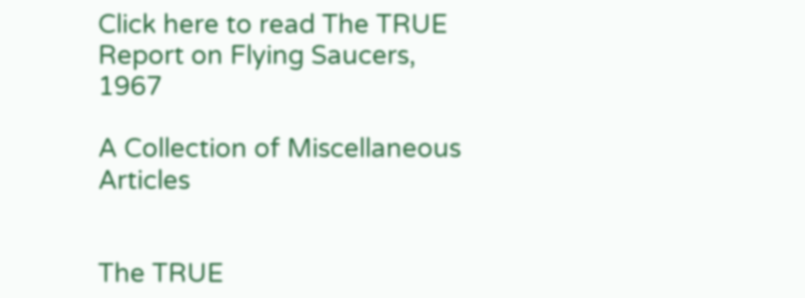Click here to read The TRUE Report on Flying Saucers, 1967

A Collection of Miscellaneous Articles


The TRUE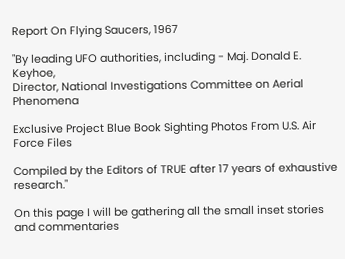Report On Flying Saucers, 1967

"By leading UFO authorities, including - Maj. Donald E. Keyhoe,
Director, National Investigations Committee on Aerial Phenomena

Exclusive Project Blue Book Sighting Photos From U.S. Air Force Files

Compiled by the Editors of TRUE after 17 years of exhaustive research."

On this page I will be gathering all the small inset stories and commentaries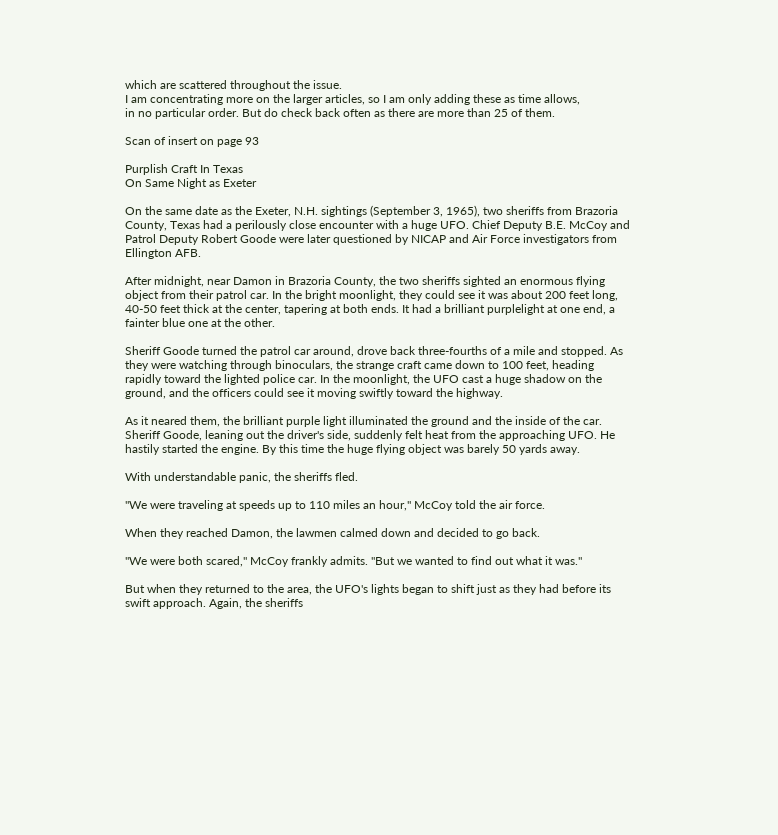which are scattered throughout the issue.
I am concentrating more on the larger articles, so I am only adding these as time allows,
in no particular order. But do check back often as there are more than 25 of them.

Scan of insert on page 93

Purplish Craft In Texas
On Same Night as Exeter

On the same date as the Exeter, N.H. sightings (September 3, 1965), two sheriffs from Brazoria County, Texas had a perilously close encounter with a huge UFO. Chief Deputy B.E. McCoy and Patrol Deputy Robert Goode were later questioned by NICAP and Air Force investigators from Ellington AFB.

After midnight, near Damon in Brazoria County, the two sheriffs sighted an enormous flying object from their patrol car. In the bright moonlight, they could see it was about 200 feet long, 40-50 feet thick at the center, tapering at both ends. It had a brilliant purplelight at one end, a fainter blue one at the other.

Sheriff Goode turned the patrol car around, drove back three-fourths of a mile and stopped. As they were watching through binoculars, the strange craft came down to 100 feet, heading rapidly toward the lighted police car. In the moonlight, the UFO cast a huge shadow on the ground, and the officers could see it moving swiftly toward the highway.

As it neared them, the brilliant purple light illuminated the ground and the inside of the car. Sheriff Goode, leaning out the driver's side, suddenly felt heat from the approaching UFO. He hastily started the engine. By this time the huge flying object was barely 50 yards away.

With understandable panic, the sheriffs fled.

"We were traveling at speeds up to 110 miles an hour," McCoy told the air force.

When they reached Damon, the lawmen calmed down and decided to go back.

"We were both scared," McCoy frankly admits. "But we wanted to find out what it was."

But when they returned to the area, the UFO's lights began to shift just as they had before its swift approach. Again, the sheriffs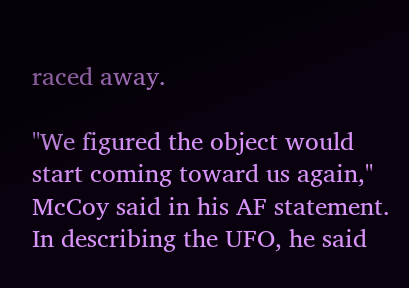raced away.

"We figured the object would start coming toward us again," McCoy said in his AF statement. In describing the UFO, he said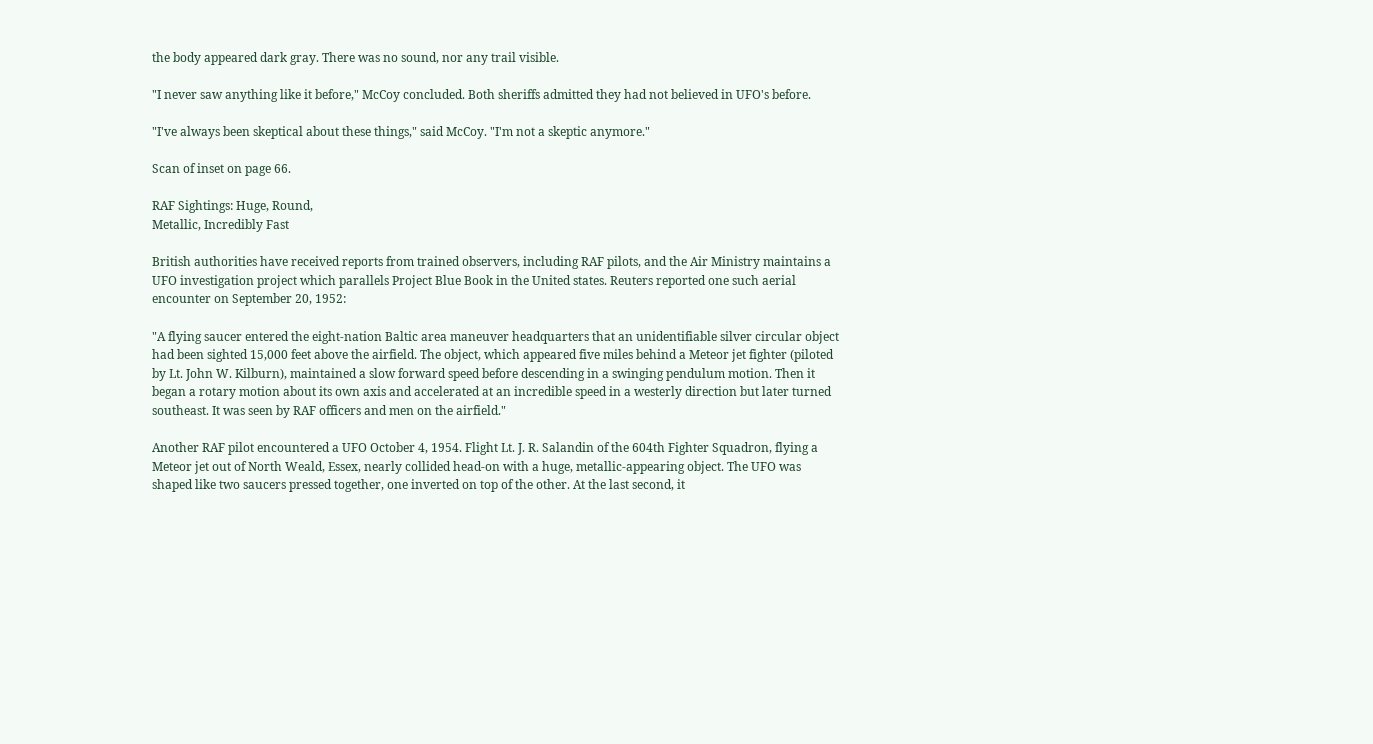the body appeared dark gray. There was no sound, nor any trail visible.

"I never saw anything like it before," McCoy concluded. Both sheriffs admitted they had not believed in UFO's before.

"I've always been skeptical about these things," said McCoy. "I'm not a skeptic anymore."

Scan of inset on page 66.

RAF Sightings: Huge, Round,
Metallic, Incredibly Fast

British authorities have received reports from trained observers, including RAF pilots, and the Air Ministry maintains a UFO investigation project which parallels Project Blue Book in the United states. Reuters reported one such aerial encounter on September 20, 1952:

"A flying saucer entered the eight-nation Baltic area maneuver headquarters that an unidentifiable silver circular object had been sighted 15,000 feet above the airfield. The object, which appeared five miles behind a Meteor jet fighter (piloted by Lt. John W. Kilburn), maintained a slow forward speed before descending in a swinging pendulum motion. Then it began a rotary motion about its own axis and accelerated at an incredible speed in a westerly direction but later turned southeast. It was seen by RAF officers and men on the airfield."

Another RAF pilot encountered a UFO October 4, 1954. Flight Lt. J. R. Salandin of the 604th Fighter Squadron, flying a Meteor jet out of North Weald, Essex, nearly collided head-on with a huge, metallic-appearing object. The UFO was shaped like two saucers pressed together, one inverted on top of the other. At the last second, it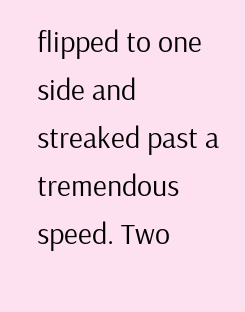flipped to one side and streaked past a tremendous speed. Two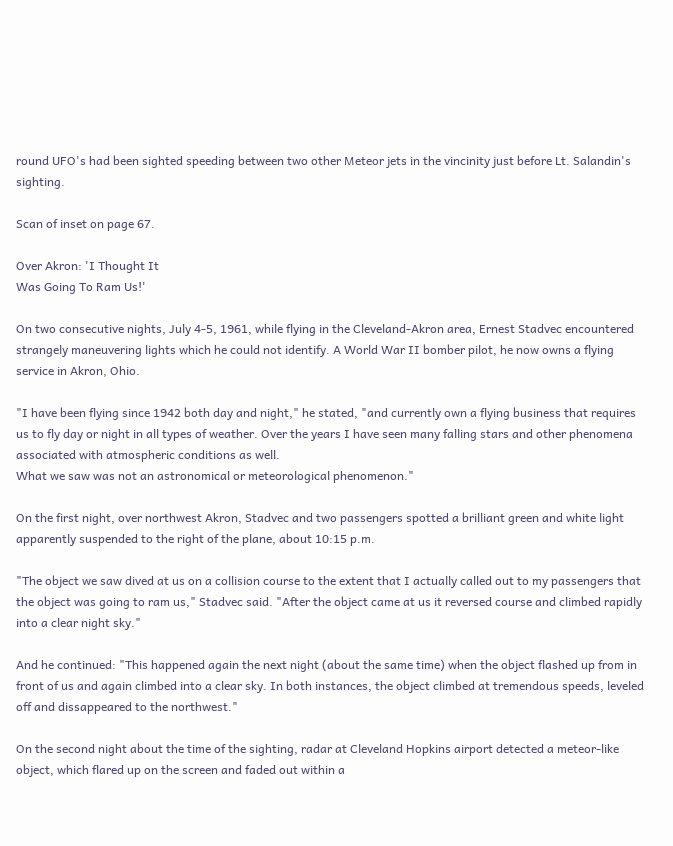round UFO's had been sighted speeding between two other Meteor jets in the vincinity just before Lt. Salandin's sighting.

Scan of inset on page 67.

Over Akron: 'I Thought It
Was Going To Ram Us!'

On two consecutive nights, July 4-5, 1961, while flying in the Cleveland-Akron area, Ernest Stadvec encountered strangely maneuvering lights which he could not identify. A World War II bomber pilot, he now owns a flying service in Akron, Ohio.

"I have been flying since 1942 both day and night," he stated, "and currently own a flying business that requires us to fly day or night in all types of weather. Over the years I have seen many falling stars and other phenomena associated with atmospheric conditions as well.
What we saw was not an astronomical or meteorological phenomenon."

On the first night, over northwest Akron, Stadvec and two passengers spotted a brilliant green and white light apparently suspended to the right of the plane, about 10:15 p.m.

"The object we saw dived at us on a collision course to the extent that I actually called out to my passengers that the object was going to ram us," Stadvec said. "After the object came at us it reversed course and climbed rapidly into a clear night sky."

And he continued: "This happened again the next night (about the same time) when the object flashed up from in front of us and again climbed into a clear sky. In both instances, the object climbed at tremendous speeds, leveled off and dissappeared to the northwest."

On the second night about the time of the sighting, radar at Cleveland Hopkins airport detected a meteor-like object, which flared up on the screen and faded out within a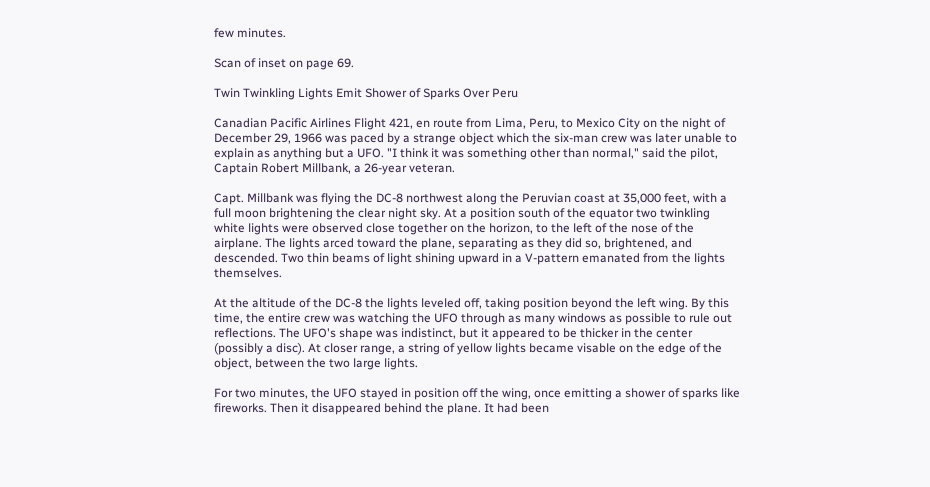few minutes.

Scan of inset on page 69.

Twin Twinkling Lights Emit Shower of Sparks Over Peru

Canadian Pacific Airlines Flight 421, en route from Lima, Peru, to Mexico City on the night of December 29, 1966 was paced by a strange object which the six-man crew was later unable to explain as anything but a UFO. "I think it was something other than normal," said the pilot, Captain Robert Millbank, a 26-year veteran.

Capt. Millbank was flying the DC-8 northwest along the Peruvian coast at 35,000 feet, with a full moon brightening the clear night sky. At a position south of the equator two twinkling white lights were observed close together on the horizon, to the left of the nose of the airplane. The lights arced toward the plane, separating as they did so, brightened, and descended. Two thin beams of light shining upward in a V-pattern emanated from the lights themselves.

At the altitude of the DC-8 the lights leveled off, taking position beyond the left wing. By this time, the entire crew was watching the UFO through as many windows as possible to rule out reflections. The UFO's shape was indistinct, but it appeared to be thicker in the center (possibly a disc). At closer range, a string of yellow lights became visable on the edge of the object, between the two large lights.

For two minutes, the UFO stayed in position off the wing, once emitting a shower of sparks like fireworks. Then it disappeared behind the plane. It had been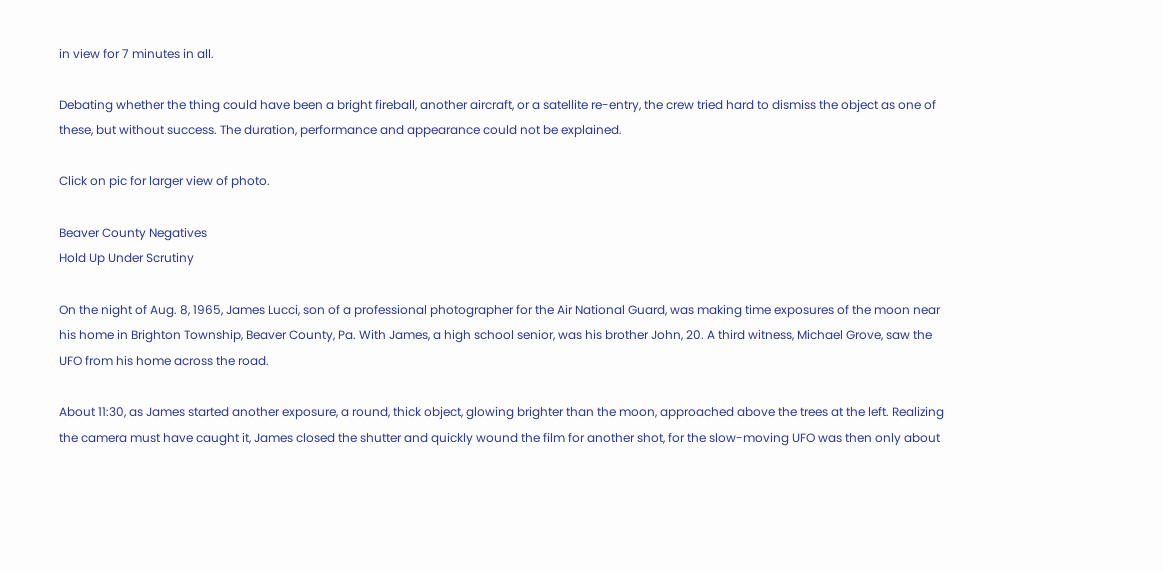in view for 7 minutes in all.

Debating whether the thing could have been a bright fireball, another aircraft, or a satellite re-entry, the crew tried hard to dismiss the object as one of these, but without success. The duration, performance and appearance could not be explained.

Click on pic for larger view of photo.

Beaver County Negatives
Hold Up Under Scrutiny

On the night of Aug. 8, 1965, James Lucci, son of a professional photographer for the Air National Guard, was making time exposures of the moon near his home in Brighton Township, Beaver County, Pa. With James, a high school senior, was his brother John, 20. A third witness, Michael Grove, saw the UFO from his home across the road.

About 11:30, as James started another exposure, a round, thick object, glowing brighter than the moon, approached above the trees at the left. Realizing the camera must have caught it, James closed the shutter and quickly wound the film for another shot, for the slow-moving UFO was then only about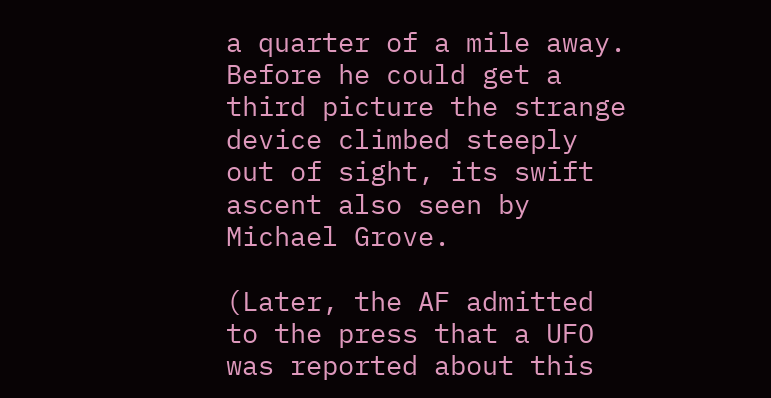a quarter of a mile away. Before he could get a third picture the strange device climbed steeply out of sight, its swift ascent also seen by Michael Grove.

(Later, the AF admitted to the press that a UFO was reported about this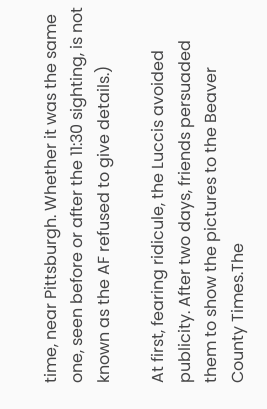time, near Pittsburgh. Whether it was the same one, seen before or after the 11:30 sighting, is not known as the AF refused to give details.)

At first, fearing ridicule, the Luccis avoided publicity. After two days, friends persuaded them to show the pictures to the Beaver County Times.The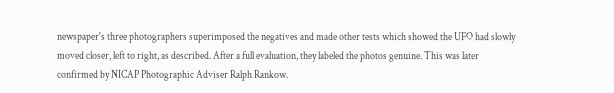newspaper's three photographers superimposed the negatives and made other tests which showed the UFO had slowly moved closer, left to right, as described. After a full evaluation, they labeled the photos genuine. This was later confirmed by NICAP Photographic Adviser Ralph Rankow.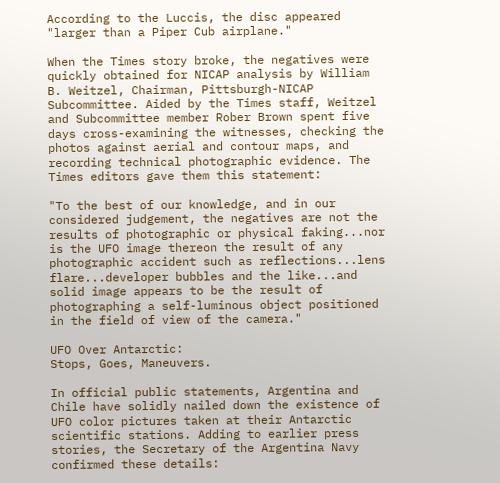According to the Luccis, the disc appeared "larger than a Piper Cub airplane."

When the Times story broke, the negatives were quickly obtained for NICAP analysis by William B. Weitzel, Chairman, Pittsburgh-NICAP Subcommittee. Aided by the Times staff, Weitzel and Subcommittee member Rober Brown spent five days cross-examining the witnesses, checking the photos against aerial and contour maps, and recording technical photographic evidence. The Times editors gave them this statement:

"To the best of our knowledge, and in our considered judgement, the negatives are not the results of photographic or physical faking...nor is the UFO image thereon the result of any photographic accident such as reflections...lens flare...developer bubbles and the like...and solid image appears to be the result of photographing a self-luminous object positioned in the field of view of the camera."

UFO Over Antarctic:
Stops, Goes, Maneuvers.

In official public statements, Argentina and Chile have solidly nailed down the existence of UFO color pictures taken at their Antarctic scientific stations. Adding to earlier press stories, the Secretary of the Argentina Navy confirmed these details: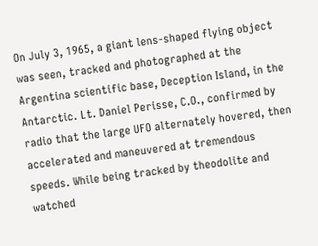On July 3, 1965, a giant lens-shaped flying object was seen, tracked and photographed at the Argentina scientific base, Deception Island, in the Antarctic. Lt. Daniel Perisse, C.O., confirmed by radio that the large UFO alternately hovered, then accelerated and maneuvered at tremendous speeds. While being tracked by theodolite and watched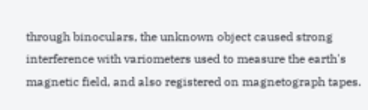through binoculars, the unknown object caused strong interference with variometers used to measure the earth's magnetic field, and also registered on magnetograph tapes.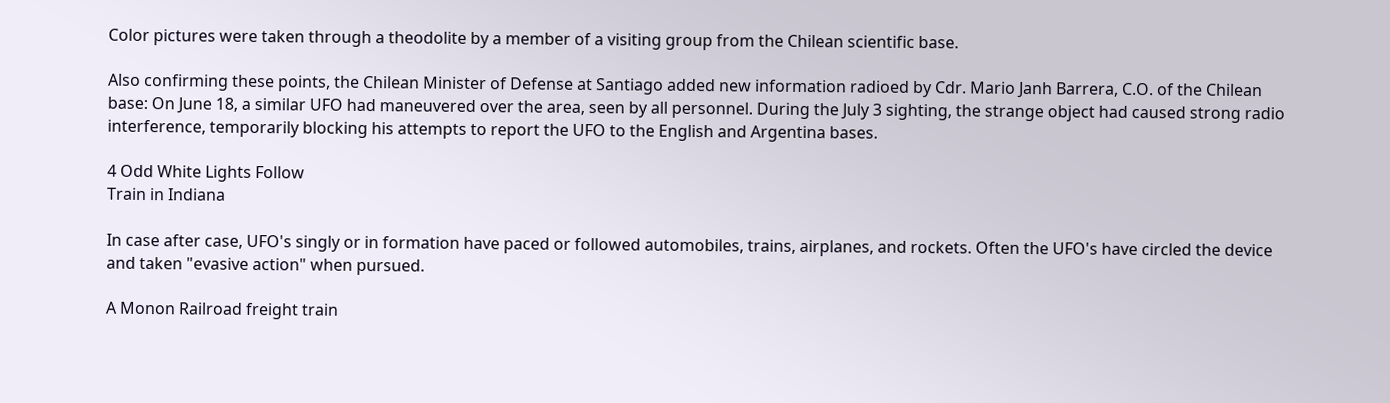Color pictures were taken through a theodolite by a member of a visiting group from the Chilean scientific base.

Also confirming these points, the Chilean Minister of Defense at Santiago added new information radioed by Cdr. Mario Janh Barrera, C.O. of the Chilean base: On June 18, a similar UFO had maneuvered over the area, seen by all personnel. During the July 3 sighting, the strange object had caused strong radio interference, temporarily blocking his attempts to report the UFO to the English and Argentina bases.

4 Odd White Lights Follow
Train in Indiana

In case after case, UFO's singly or in formation have paced or followed automobiles, trains, airplanes, and rockets. Often the UFO's have circled the device and taken "evasive action" when pursued.

A Monon Railroad freight train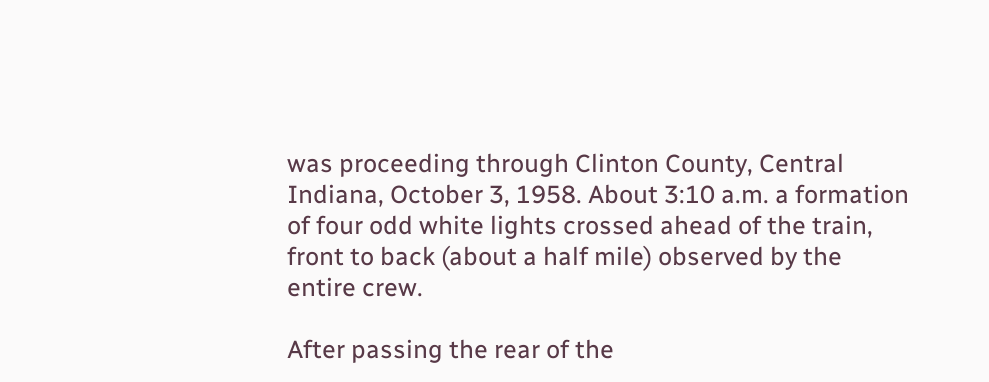was proceeding through Clinton County, Central Indiana, October 3, 1958. About 3:10 a.m. a formation of four odd white lights crossed ahead of the train, front to back (about a half mile) observed by the entire crew.

After passing the rear of the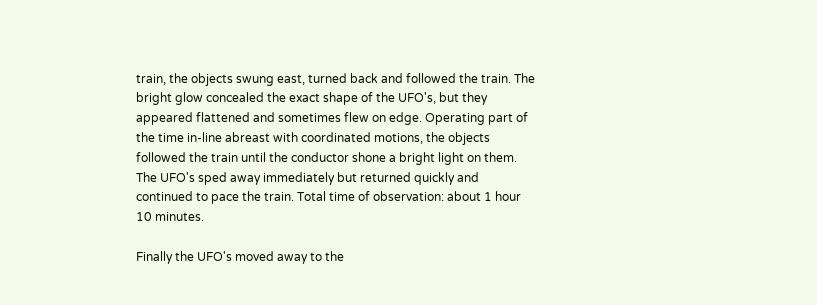train, the objects swung east, turned back and followed the train. The bright glow concealed the exact shape of the UFO's, but they appeared flattened and sometimes flew on edge. Operating part of the time in-line abreast with coordinated motions, the objects followed the train until the conductor shone a bright light on them. The UFO's sped away immediately but returned quickly and continued to pace the train. Total time of observation: about 1 hour 10 minutes.

Finally the UFO's moved away to the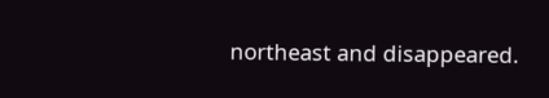northeast and disappeared.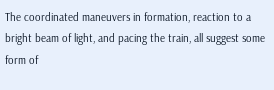The coordinated maneuvers in formation, reaction to a bright beam of light, and pacing the train, all suggest some form of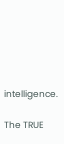intelligence.

The TRUE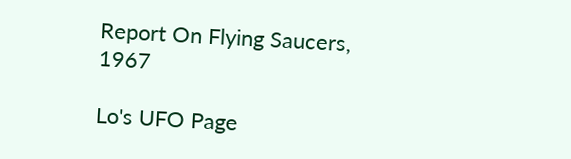Report On Flying Saucers, 1967

Lo's UFO Page